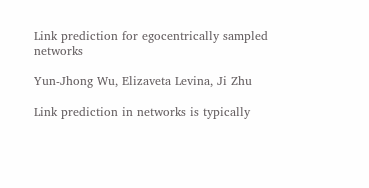Link prediction for egocentrically sampled networks

Yun-Jhong Wu, Elizaveta Levina, Ji Zhu

Link prediction in networks is typically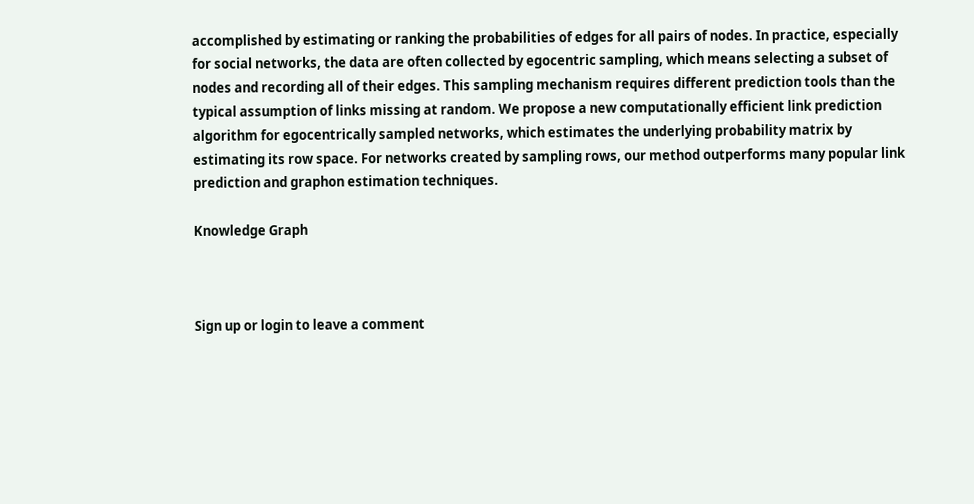accomplished by estimating or ranking the probabilities of edges for all pairs of nodes. In practice, especially for social networks, the data are often collected by egocentric sampling, which means selecting a subset of nodes and recording all of their edges. This sampling mechanism requires different prediction tools than the typical assumption of links missing at random. We propose a new computationally efficient link prediction algorithm for egocentrically sampled networks, which estimates the underlying probability matrix by estimating its row space. For networks created by sampling rows, our method outperforms many popular link prediction and graphon estimation techniques.

Knowledge Graph



Sign up or login to leave a comment